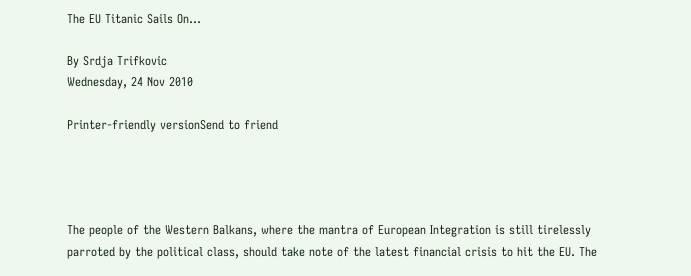The EU Titanic Sails On...

By Srdja Trifkovic
Wednesday, 24 Nov 2010

Printer-friendly versionSend to friend




The people of the Western Balkans, where the mantra of European Integration is still tirelessly parroted by the political class, should take note of the latest financial crisis to hit the EU. The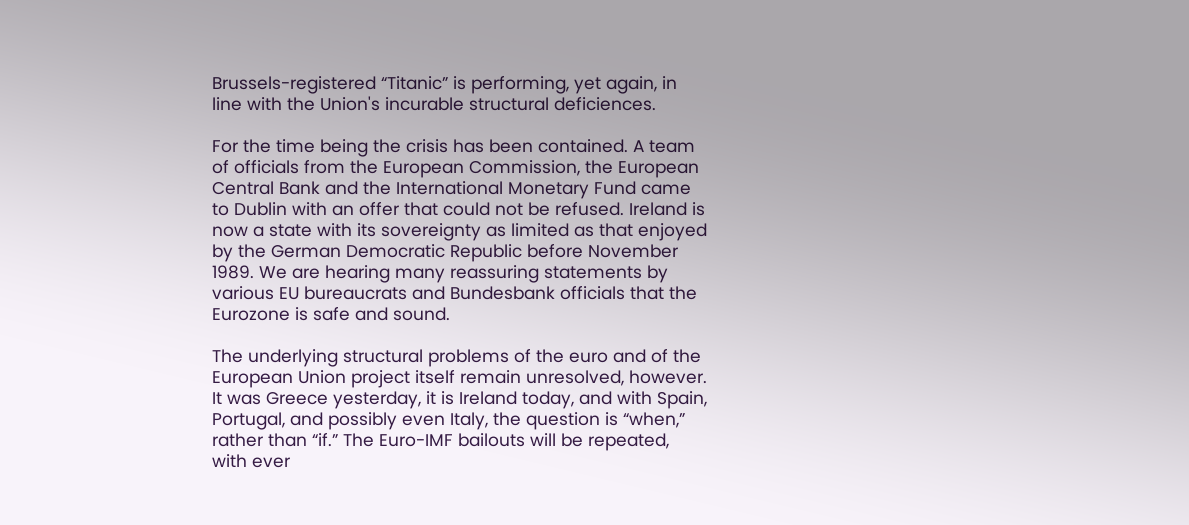Brussels-registered “Titanic” is performing, yet again, in line with the Union's incurable structural deficiences.

For the time being the crisis has been contained. A team of officials from the European Commission, the European Central Bank and the International Monetary Fund came to Dublin with an offer that could not be refused. Ireland is now a state with its sovereignty as limited as that enjoyed by the German Democratic Republic before November 1989. We are hearing many reassuring statements by various EU bureaucrats and Bundesbank officials that the Eurozone is safe and sound.

The underlying structural problems of the euro and of the European Union project itself remain unresolved, however. It was Greece yesterday, it is Ireland today, and with Spain, Portugal, and possibly even Italy, the question is “when,” rather than “if.” The Euro-IMF bailouts will be repeated, with ever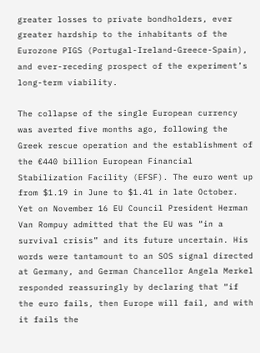greater losses to private bondholders, ever greater hardship to the inhabitants of the Eurozone PIGS (Portugal-Ireland-Greece-Spain), and ever-receding prospect of the experiment’s long-term viability.

The collapse of the single European currency was averted five months ago, following the Greek rescue operation and the establishment of the €440 billion European Financial Stabilization Facility (EFSF). The euro went up from $1.19 in June to $1.41 in late October. Yet on November 16 EU Council President Herman Van Rompuy admitted that the EU was “in a survival crisis” and its future uncertain. His words were tantamount to an SOS signal directed at Germany, and German Chancellor Angela Merkel responded reassuringly by declaring that “if the euro fails, then Europe will fail, and with it fails the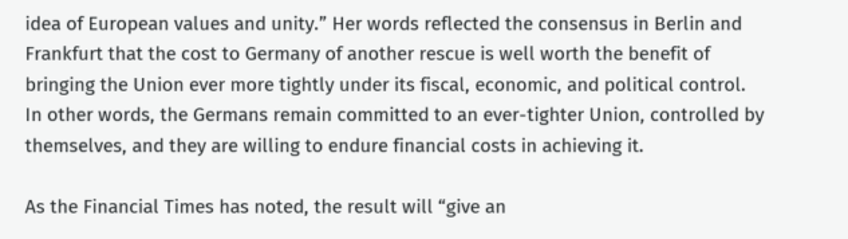idea of European values and unity.” Her words reflected the consensus in Berlin and Frankfurt that the cost to Germany of another rescue is well worth the benefit of bringing the Union ever more tightly under its fiscal, economic, and political control. In other words, the Germans remain committed to an ever-tighter Union, controlled by themselves, and they are willing to endure financial costs in achieving it.

As the Financial Times has noted, the result will “give an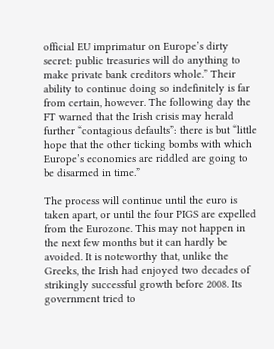official EU imprimatur on Europe’s dirty secret: public treasuries will do anything to make private bank creditors whole.” Their ability to continue doing so indefinitely is far from certain, however. The following day the FT warned that the Irish crisis may herald further “contagious defaults”: there is but “little hope that the other ticking bombs with which Europe’s economies are riddled are going to be disarmed in time.”

The process will continue until the euro is taken apart, or until the four PIGS are expelled from the Eurozone. This may not happen in the next few months but it can hardly be avoided. It is noteworthy that, unlike the Greeks, the Irish had enjoyed two decades of strikingly successful growth before 2008. Its government tried to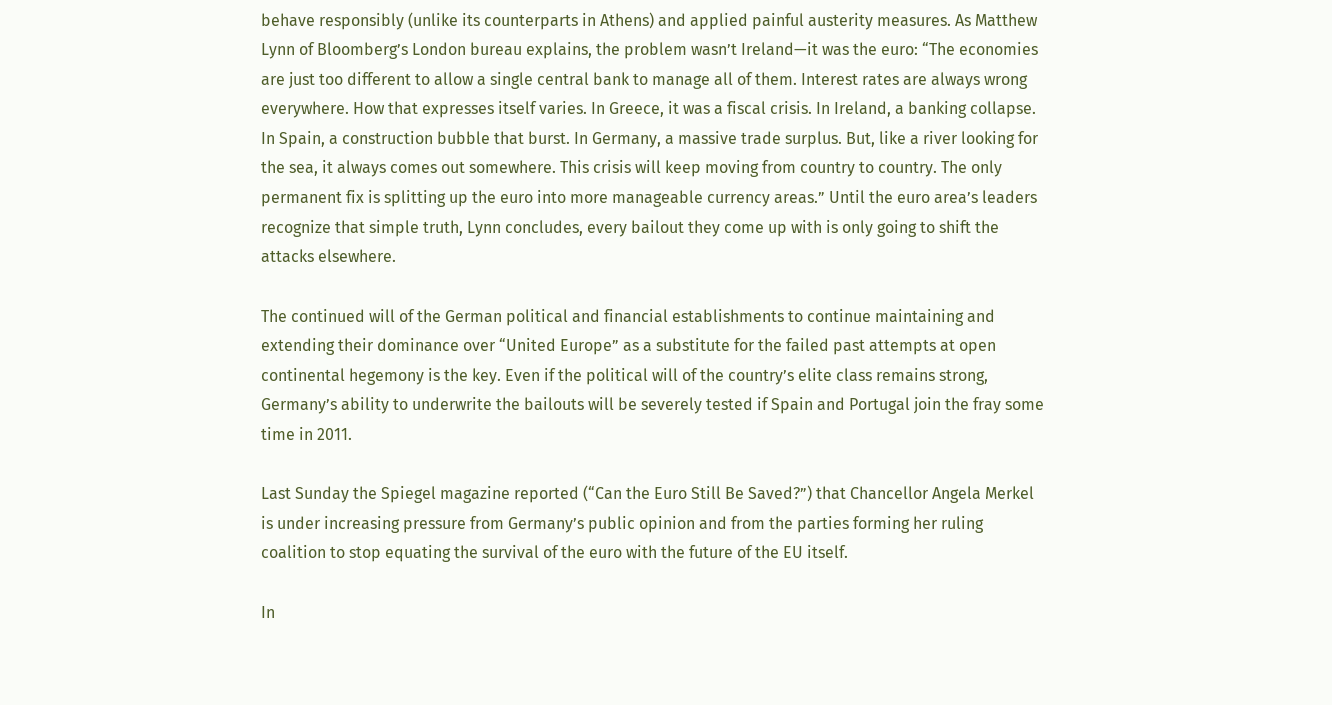behave responsibly (unlike its counterparts in Athens) and applied painful austerity measures. As Matthew Lynn of Bloomberg’s London bureau explains, the problem wasn’t Ireland—it was the euro: “The economies are just too different to allow a single central bank to manage all of them. Interest rates are always wrong everywhere. How that expresses itself varies. In Greece, it was a fiscal crisis. In Ireland, a banking collapse. In Spain, a construction bubble that burst. In Germany, a massive trade surplus. But, like a river looking for the sea, it always comes out somewhere. This crisis will keep moving from country to country. The only permanent fix is splitting up the euro into more manageable currency areas.” Until the euro area’s leaders recognize that simple truth, Lynn concludes, every bailout they come up with is only going to shift the attacks elsewhere.

The continued will of the German political and financial establishments to continue maintaining and extending their dominance over “United Europe” as a substitute for the failed past attempts at open continental hegemony is the key. Even if the political will of the country’s elite class remains strong, Germany’s ability to underwrite the bailouts will be severely tested if Spain and Portugal join the fray some time in 2011.

Last Sunday the Spiegel magazine reported (“Can the Euro Still Be Saved?”) that Chancellor Angela Merkel is under increasing pressure from Germany’s public opinion and from the parties forming her ruling coalition to stop equating the survival of the euro with the future of the EU itself.

In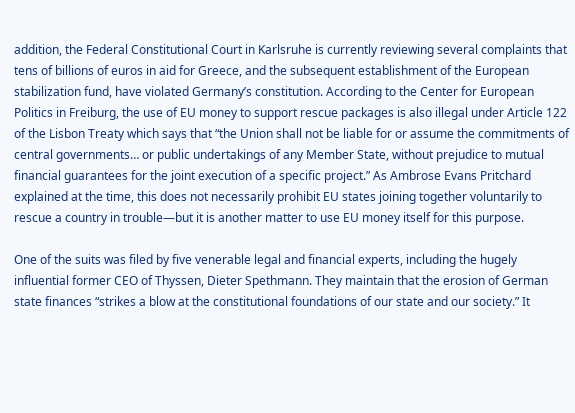addition, the Federal Constitutional Court in Karlsruhe is currently reviewing several complaints that tens of billions of euros in aid for Greece, and the subsequent establishment of the European stabilization fund, have violated Germany’s constitution. According to the Center for European Politics in Freiburg, the use of EU money to support rescue packages is also illegal under Article 122 of the Lisbon Treaty which says that “the Union shall not be liable for or assume the commitments of central governments… or public undertakings of any Member State, without prejudice to mutual financial guarantees for the joint execution of a specific project.” As Ambrose Evans Pritchard explained at the time, this does not necessarily prohibit EU states joining together voluntarily to rescue a country in trouble—but it is another matter to use EU money itself for this purpose.

One of the suits was filed by five venerable legal and financial experts, including the hugely influential former CEO of Thyssen, Dieter Spethmann. They maintain that the erosion of German state finances “strikes a blow at the constitutional foundations of our state and our society.” It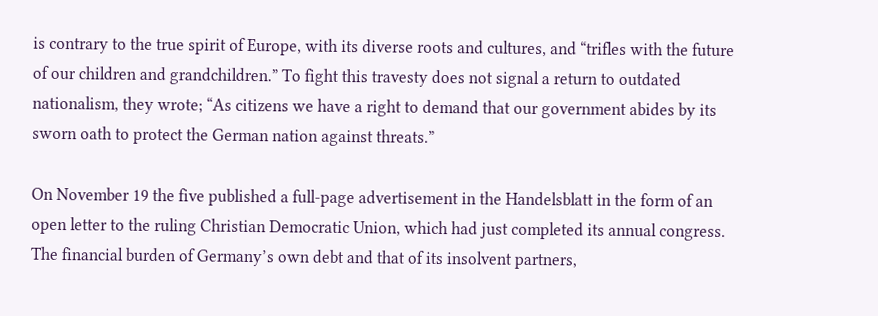is contrary to the true spirit of Europe, with its diverse roots and cultures, and “trifles with the future of our children and grandchildren.” To fight this travesty does not signal a return to outdated nationalism, they wrote; “As citizens we have a right to demand that our government abides by its sworn oath to protect the German nation against threats.”

On November 19 the five published a full-page advertisement in the Handelsblatt in the form of an open letter to the ruling Christian Democratic Union, which had just completed its annual congress. The financial burden of Germany’s own debt and that of its insolvent partners,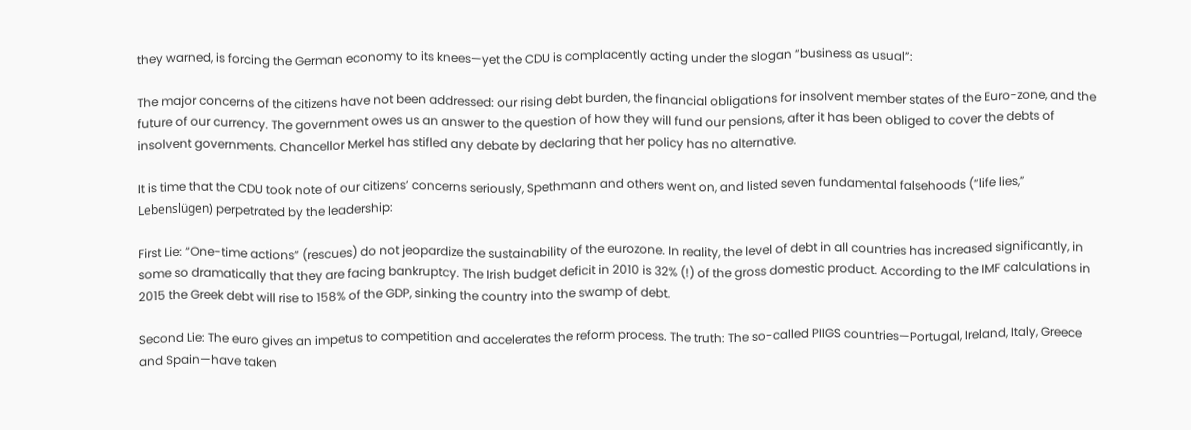they warned, is forcing the German economy to its knees—yet the CDU is complacently acting under the slogan “business as usual”:

The major concerns of the citizens have not been addressed: our rising debt burden, the financial obligations for insolvent member states of the Euro-zone, and the future of our currency. The government owes us an answer to the question of how they will fund our pensions, after it has been obliged to cover the debts of insolvent governments. Chancellor Merkel has stifled any debate by declaring that her policy has no alternative.

It is time that the CDU took note of our citizens’ concerns seriously, Spethmann and others went on, and listed seven fundamental falsehoods (“life lies,” Lebenslügen) perpetrated by the leadership:

First Lie: “One-time actions” (rescues) do not jeopardize the sustainability of the eurozone. In reality, the level of debt in all countries has increased significantly, in some so dramatically that they are facing bankruptcy. The Irish budget deficit in 2010 is 32% (!) of the gross domestic product. According to the IMF calculations in 2015 the Greek debt will rise to 158% of the GDP, sinking the country into the swamp of debt.

Second Lie: The euro gives an impetus to competition and accelerates the reform process. The truth: The so-called PIIGS countries—Portugal, Ireland, Italy, Greece and Spain—have taken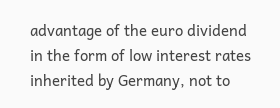advantage of the euro dividend in the form of low interest rates inherited by Germany, not to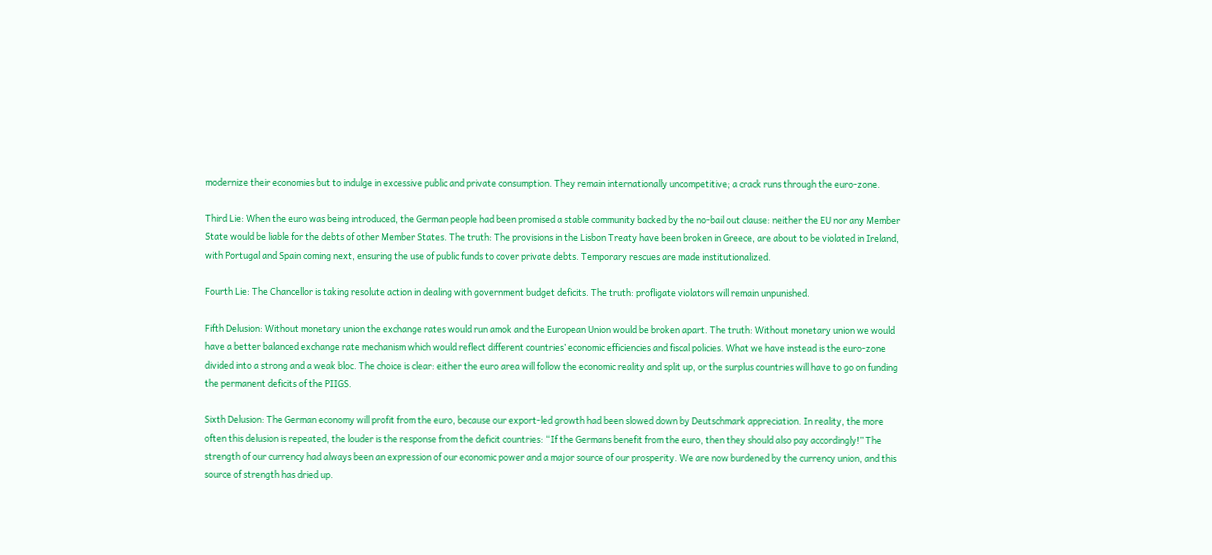modernize their economies but to indulge in excessive public and private consumption. They remain internationally uncompetitive; a crack runs through the euro-zone.

Third Lie: When the euro was being introduced, the German people had been promised a stable community backed by the no-bail out clause: neither the EU nor any Member State would be liable for the debts of other Member States. The truth: The provisions in the Lisbon Treaty have been broken in Greece, are about to be violated in Ireland, with Portugal and Spain coming next, ensuring the use of public funds to cover private debts. Temporary rescues are made institutionalized.

Fourth Lie: The Chancellor is taking resolute action in dealing with government budget deficits. The truth: profligate violators will remain unpunished.

Fifth Delusion: Without monetary union the exchange rates would run amok and the European Union would be broken apart. The truth: Without monetary union we would have a better balanced exchange rate mechanism which would reflect different countries’ economic efficiencies and fiscal policies. What we have instead is the euro-zone divided into a strong and a weak bloc. The choice is clear: either the euro area will follow the economic reality and split up, or the surplus countries will have to go on funding the permanent deficits of the PIIGS.

Sixth Delusion: The German economy will profit from the euro, because our export-led growth had been slowed down by Deutschmark appreciation. In reality, the more often this delusion is repeated, the louder is the response from the deficit countries: “If the Germans benefit from the euro, then they should also pay accordingly!” The strength of our currency had always been an expression of our economic power and a major source of our prosperity. We are now burdened by the currency union, and this source of strength has dried up.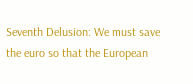Seventh Delusion: We must save the euro so that the European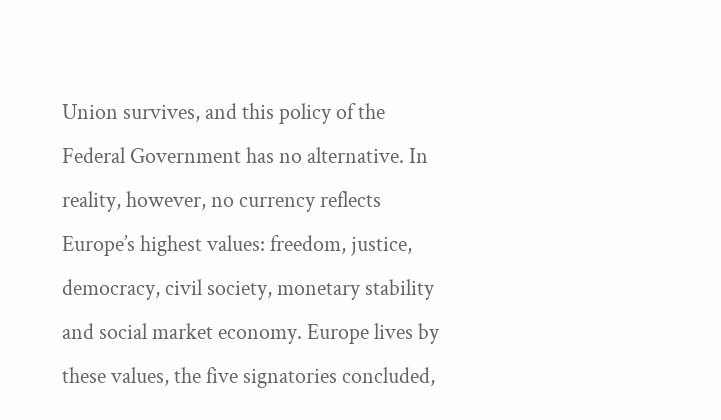Union survives, and this policy of the Federal Government has no alternative. In reality, however, no currency reflects Europe’s highest values: freedom, justice, democracy, civil society, monetary stability and social market economy. Europe lives by these values, the five signatories concluded,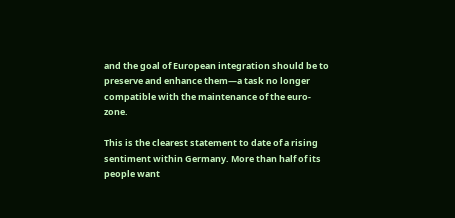and the goal of European integration should be to preserve and enhance them—a task no longer compatible with the maintenance of the euro-zone.

This is the clearest statement to date of a rising sentiment within Germany. More than half of its people want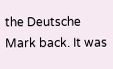the Deutsche Mark back. It was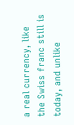a real currency, like the Swiss franc still is today, and unlike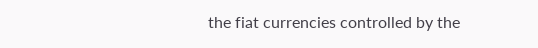the fiat currencies controlled by the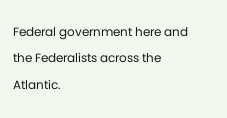Federal government here and the Federalists across the Atlantic.